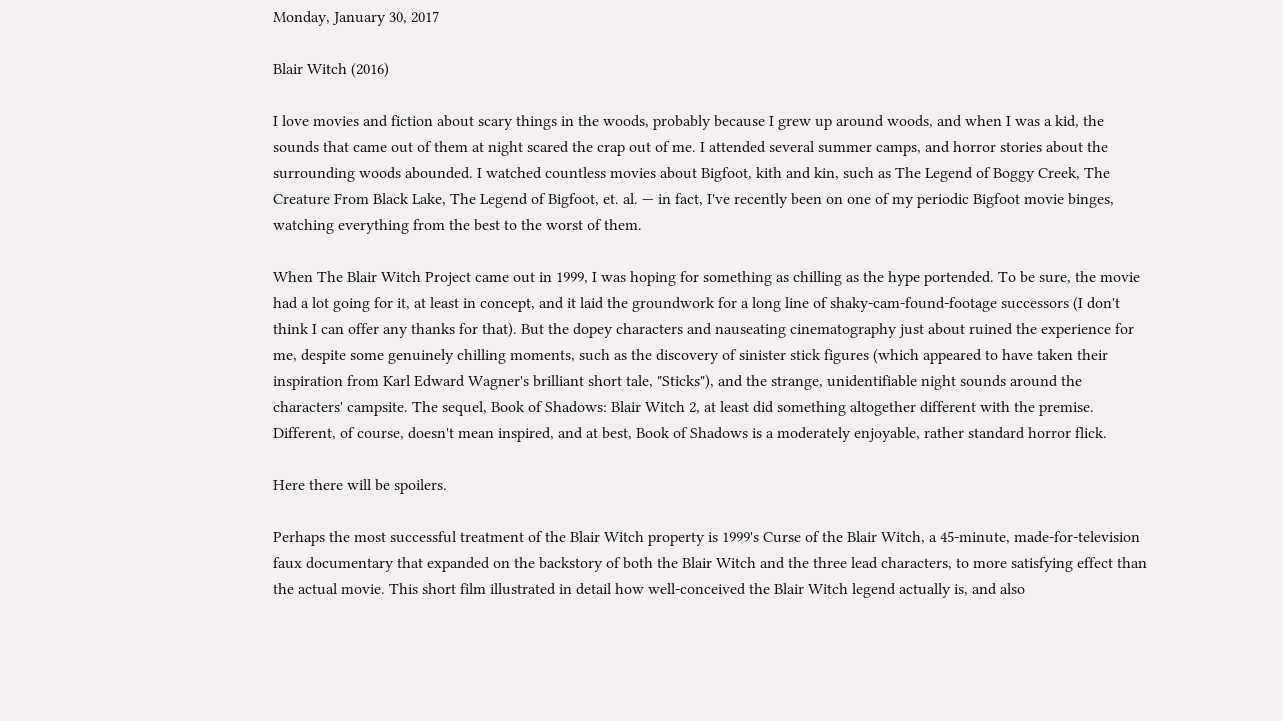Monday, January 30, 2017

Blair Witch (2016)

I love movies and fiction about scary things in the woods, probably because I grew up around woods, and when I was a kid, the sounds that came out of them at night scared the crap out of me. I attended several summer camps, and horror stories about the surrounding woods abounded. I watched countless movies about Bigfoot, kith and kin, such as The Legend of Boggy Creek, The Creature From Black Lake, The Legend of Bigfoot, et. al. — in fact, I've recently been on one of my periodic Bigfoot movie binges, watching everything from the best to the worst of them.

When The Blair Witch Project came out in 1999, I was hoping for something as chilling as the hype portended. To be sure, the movie had a lot going for it, at least in concept, and it laid the groundwork for a long line of shaky-cam-found-footage successors (I don't think I can offer any thanks for that). But the dopey characters and nauseating cinematography just about ruined the experience for me, despite some genuinely chilling moments, such as the discovery of sinister stick figures (which appeared to have taken their inspiration from Karl Edward Wagner's brilliant short tale, "Sticks"), and the strange, unidentifiable night sounds around the characters' campsite. The sequel, Book of Shadows: Blair Witch 2, at least did something altogether different with the premise. Different, of course, doesn't mean inspired, and at best, Book of Shadows is a moderately enjoyable, rather standard horror flick.

Here there will be spoilers.

Perhaps the most successful treatment of the Blair Witch property is 1999's Curse of the Blair Witch, a 45-minute, made-for-television faux documentary that expanded on the backstory of both the Blair Witch and the three lead characters, to more satisfying effect than the actual movie. This short film illustrated in detail how well-conceived the Blair Witch legend actually is, and also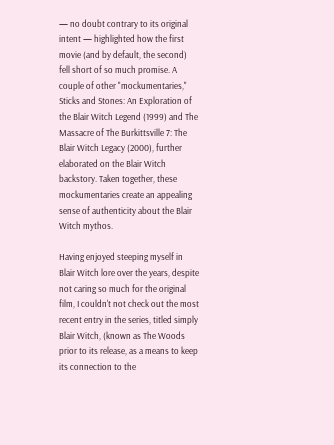— no doubt contrary to its original intent — highlighted how the first movie (and by default, the second) fell short of so much promise. A couple of other "mockumentaries," Sticks and Stones: An Exploration of the Blair Witch Legend (1999) and The Massacre of The Burkittsville 7: The Blair Witch Legacy (2000), further elaborated on the Blair Witch backstory. Taken together, these mockumentaries create an appealing sense of authenticity about the Blair Witch mythos.

Having enjoyed steeping myself in Blair Witch lore over the years, despite not caring so much for the original film, I couldn't not check out the most recent entry in the series, titled simply Blair Witch, (known as The Woods prior to its release, as a means to keep its connection to the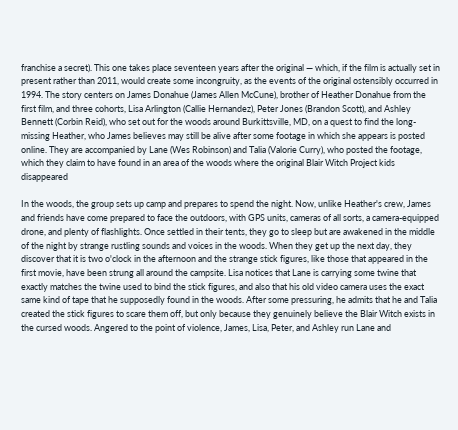franchise a secret). This one takes place seventeen years after the original — which, if the film is actually set in present rather than 2011, would create some incongruity, as the events of the original ostensibly occurred in 1994. The story centers on James Donahue (James Allen McCune), brother of Heather Donahue from the first film, and three cohorts, Lisa Arlington (Callie Hernandez), Peter Jones (Brandon Scott), and Ashley Bennett (Corbin Reid), who set out for the woods around Burkittsville, MD, on a quest to find the long-missing Heather, who James believes may still be alive after some footage in which she appears is posted online. They are accompanied by Lane (Wes Robinson) and Talia (Valorie Curry), who posted the footage, which they claim to have found in an area of the woods where the original Blair Witch Project kids disappeared

In the woods, the group sets up camp and prepares to spend the night. Now, unlike Heather's crew, James and friends have come prepared to face the outdoors, with GPS units, cameras of all sorts, a camera-equipped drone, and plenty of flashlights. Once settled in their tents, they go to sleep but are awakened in the middle of the night by strange rustling sounds and voices in the woods. When they get up the next day, they discover that it is two o'clock in the afternoon and the strange stick figures, like those that appeared in the first movie, have been strung all around the campsite. Lisa notices that Lane is carrying some twine that exactly matches the twine used to bind the stick figures, and also that his old video camera uses the exact same kind of tape that he supposedly found in the woods. After some pressuring, he admits that he and Talia created the stick figures to scare them off, but only because they genuinely believe the Blair Witch exists in the cursed woods. Angered to the point of violence, James, Lisa, Peter, and Ashley run Lane and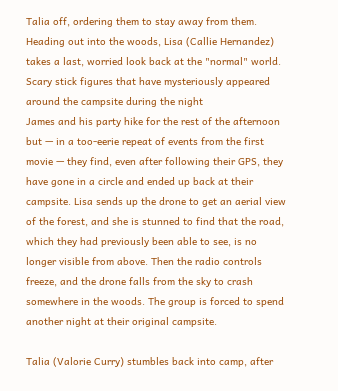Talia off, ordering them to stay away from them.
Heading out into the woods, Lisa (Callie Hernandez) takes a last, worried look back at the "normal" world.
Scary stick figures that have mysteriously appeared around the campsite during the night
James and his party hike for the rest of the afternoon but — in a too-eerie repeat of events from the first movie — they find, even after following their GPS, they have gone in a circle and ended up back at their campsite. Lisa sends up the drone to get an aerial view of the forest, and she is stunned to find that the road, which they had previously been able to see, is no longer visible from above. Then the radio controls freeze, and the drone falls from the sky to crash somewhere in the woods. The group is forced to spend another night at their original campsite.

Talia (Valorie Curry) stumbles back into camp, after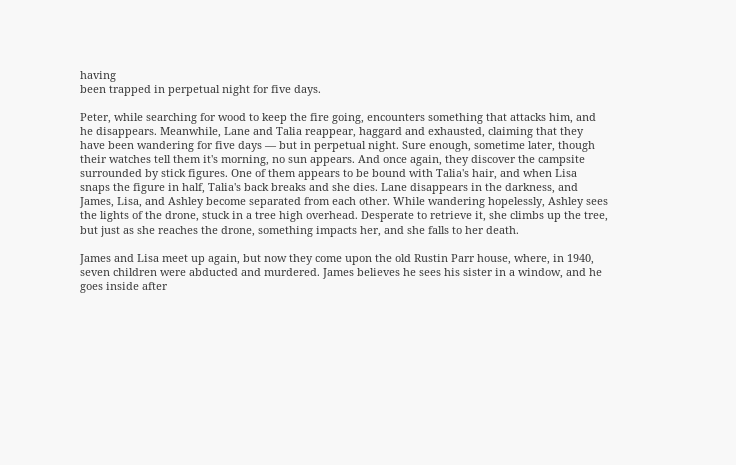having
been trapped in perpetual night for five days.

Peter, while searching for wood to keep the fire going, encounters something that attacks him, and he disappears. Meanwhile, Lane and Talia reappear, haggard and exhausted, claiming that they have been wandering for five days — but in perpetual night. Sure enough, sometime later, though their watches tell them it's morning, no sun appears. And once again, they discover the campsite surrounded by stick figures. One of them appears to be bound with Talia's hair, and when Lisa snaps the figure in half, Talia's back breaks and she dies. Lane disappears in the darkness, and James, Lisa, and Ashley become separated from each other. While wandering hopelessly, Ashley sees the lights of the drone, stuck in a tree high overhead. Desperate to retrieve it, she climbs up the tree, but just as she reaches the drone, something impacts her, and she falls to her death.

James and Lisa meet up again, but now they come upon the old Rustin Parr house, where, in 1940, seven children were abducted and murdered. James believes he sees his sister in a window, and he goes inside after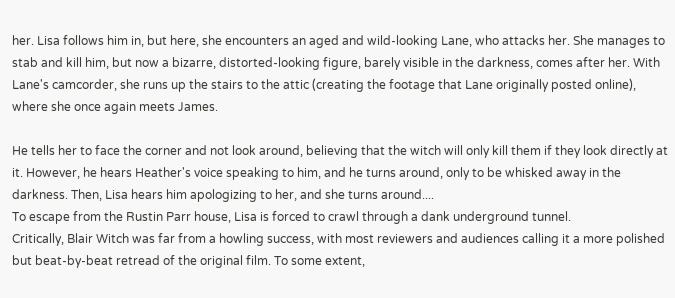her. Lisa follows him in, but here, she encounters an aged and wild-looking Lane, who attacks her. She manages to stab and kill him, but now a bizarre, distorted-looking figure, barely visible in the darkness, comes after her. With Lane's camcorder, she runs up the stairs to the attic (creating the footage that Lane originally posted online), where she once again meets James.

He tells her to face the corner and not look around, believing that the witch will only kill them if they look directly at it. However, he hears Heather's voice speaking to him, and he turns around, only to be whisked away in the darkness. Then, Lisa hears him apologizing to her, and she turns around....
To escape from the Rustin Parr house, Lisa is forced to crawl through a dank underground tunnel.
Critically, Blair Witch was far from a howling success, with most reviewers and audiences calling it a more polished but beat-by-beat retread of the original film. To some extent,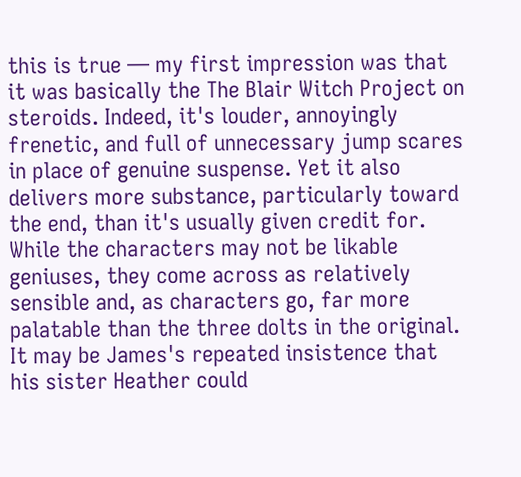this is true — my first impression was that it was basically the The Blair Witch Project on steroids. Indeed, it's louder, annoyingly frenetic, and full of unnecessary jump scares in place of genuine suspense. Yet it also delivers more substance, particularly toward the end, than it's usually given credit for. While the characters may not be likable geniuses, they come across as relatively sensible and, as characters go, far more palatable than the three dolts in the original. It may be James's repeated insistence that his sister Heather could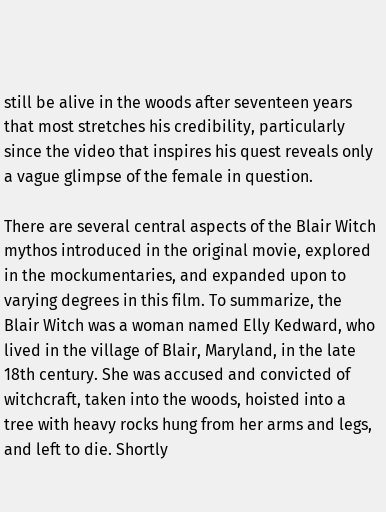still be alive in the woods after seventeen years that most stretches his credibility, particularly since the video that inspires his quest reveals only a vague glimpse of the female in question.

There are several central aspects of the Blair Witch mythos introduced in the original movie, explored in the mockumentaries, and expanded upon to varying degrees in this film. To summarize, the Blair Witch was a woman named Elly Kedward, who lived in the village of Blair, Maryland, in the late 18th century. She was accused and convicted of witchcraft, taken into the woods, hoisted into a tree with heavy rocks hung from her arms and legs, and left to die. Shortly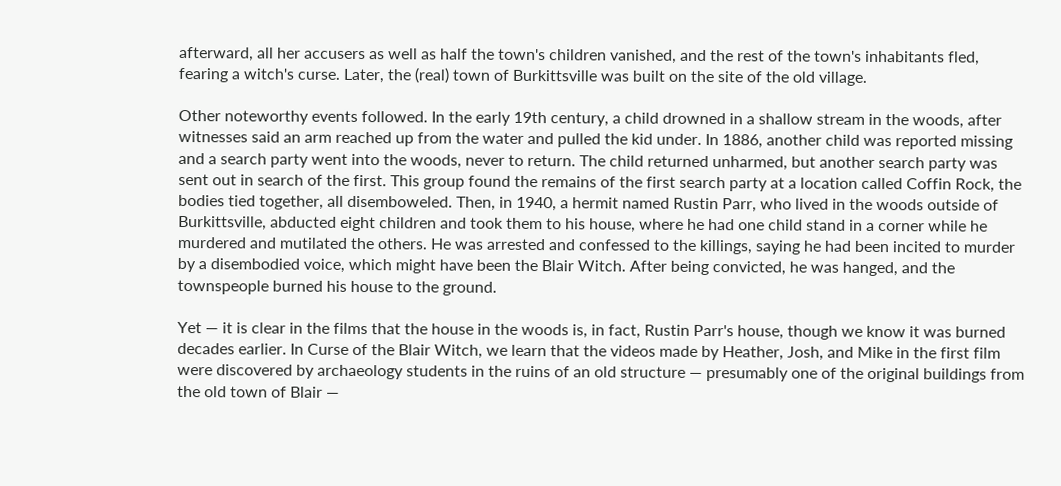afterward, all her accusers as well as half the town's children vanished, and the rest of the town's inhabitants fled, fearing a witch's curse. Later, the (real) town of Burkittsville was built on the site of the old village.

Other noteworthy events followed. In the early 19th century, a child drowned in a shallow stream in the woods, after witnesses said an arm reached up from the water and pulled the kid under. In 1886, another child was reported missing and a search party went into the woods, never to return. The child returned unharmed, but another search party was sent out in search of the first. This group found the remains of the first search party at a location called Coffin Rock, the bodies tied together, all disemboweled. Then, in 1940, a hermit named Rustin Parr, who lived in the woods outside of Burkittsville, abducted eight children and took them to his house, where he had one child stand in a corner while he murdered and mutilated the others. He was arrested and confessed to the killings, saying he had been incited to murder by a disembodied voice, which might have been the Blair Witch. After being convicted, he was hanged, and the townspeople burned his house to the ground.

Yet — it is clear in the films that the house in the woods is, in fact, Rustin Parr's house, though we know it was burned decades earlier. In Curse of the Blair Witch, we learn that the videos made by Heather, Josh, and Mike in the first film were discovered by archaeology students in the ruins of an old structure — presumably one of the original buildings from the old town of Blair —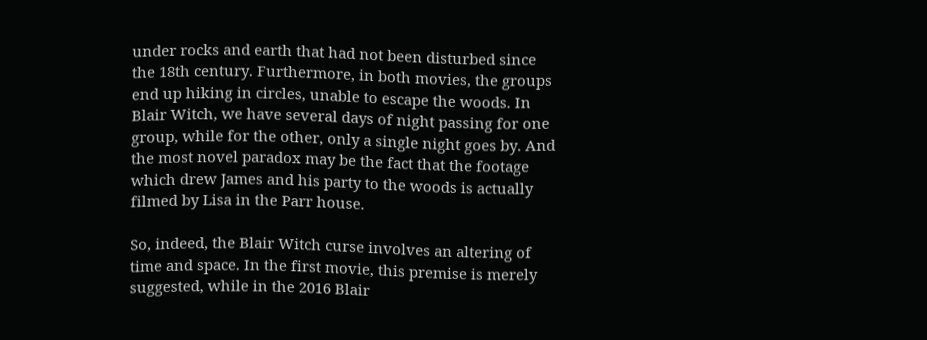under rocks and earth that had not been disturbed since the 18th century. Furthermore, in both movies, the groups end up hiking in circles, unable to escape the woods. In Blair Witch, we have several days of night passing for one group, while for the other, only a single night goes by. And the most novel paradox may be the fact that the footage which drew James and his party to the woods is actually filmed by Lisa in the Parr house.

So, indeed, the Blair Witch curse involves an altering of time and space. In the first movie, this premise is merely suggested, while in the 2016 Blair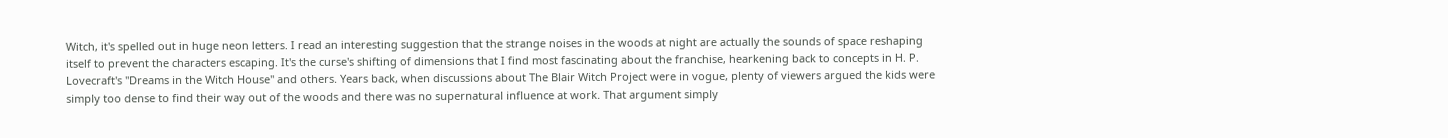Witch, it's spelled out in huge neon letters. I read an interesting suggestion that the strange noises in the woods at night are actually the sounds of space reshaping itself to prevent the characters escaping. It's the curse's shifting of dimensions that I find most fascinating about the franchise, hearkening back to concepts in H. P. Lovecraft's "Dreams in the Witch House" and others. Years back, when discussions about The Blair Witch Project were in vogue, plenty of viewers argued the kids were simply too dense to find their way out of the woods and there was no supernatural influence at work. That argument simply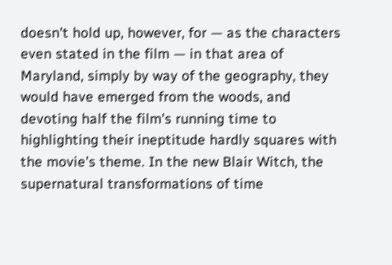doesn't hold up, however, for — as the characters even stated in the film — in that area of Maryland, simply by way of the geography, they would have emerged from the woods, and devoting half the film's running time to highlighting their ineptitude hardly squares with the movie's theme. In the new Blair Witch, the supernatural transformations of time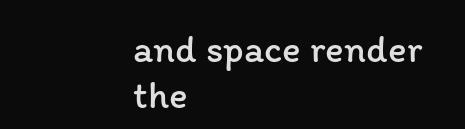and space render the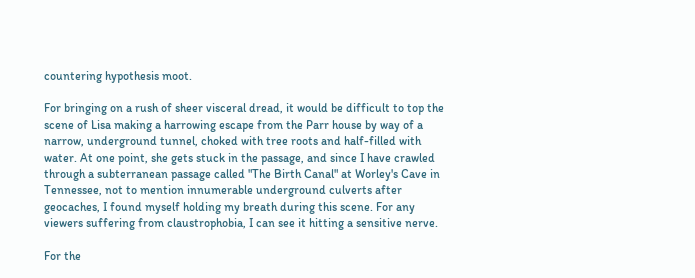countering hypothesis moot.

For bringing on a rush of sheer visceral dread, it would be difficult to top the scene of Lisa making a harrowing escape from the Parr house by way of a narrow, underground tunnel, choked with tree roots and half-filled with water. At one point, she gets stuck in the passage, and since I have crawled through a subterranean passage called "The Birth Canal" at Worley's Cave in Tennessee, not to mention innumerable underground culverts after geocaches, I found myself holding my breath during this scene. For any viewers suffering from claustrophobia, I can see it hitting a sensitive nerve.

For the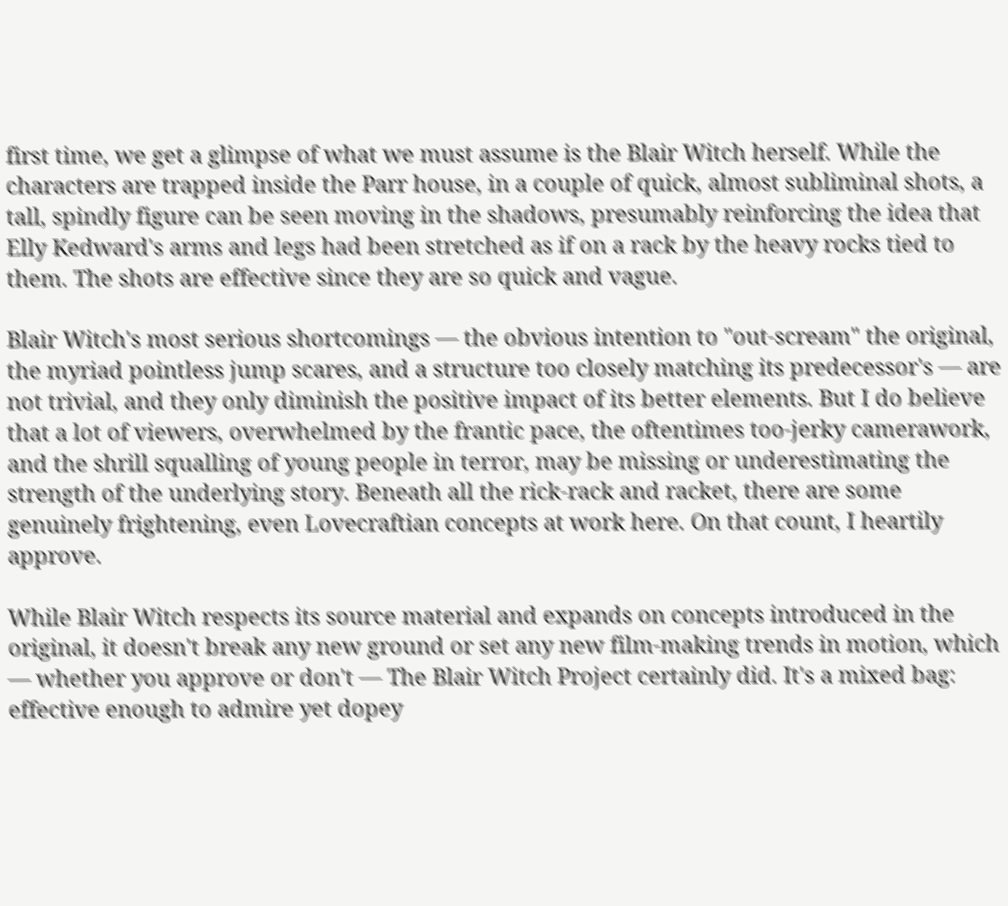first time, we get a glimpse of what we must assume is the Blair Witch herself. While the characters are trapped inside the Parr house, in a couple of quick, almost subliminal shots, a tall, spindly figure can be seen moving in the shadows, presumably reinforcing the idea that Elly Kedward's arms and legs had been stretched as if on a rack by the heavy rocks tied to them. The shots are effective since they are so quick and vague.

Blair Witch's most serious shortcomings — the obvious intention to "out-scream" the original, the myriad pointless jump scares, and a structure too closely matching its predecessor's — are not trivial, and they only diminish the positive impact of its better elements. But I do believe that a lot of viewers, overwhelmed by the frantic pace, the oftentimes too-jerky camerawork, and the shrill squalling of young people in terror, may be missing or underestimating the strength of the underlying story. Beneath all the rick-rack and racket, there are some genuinely frightening, even Lovecraftian concepts at work here. On that count, I heartily approve.

While Blair Witch respects its source material and expands on concepts introduced in the original, it doesn't break any new ground or set any new film-making trends in motion, which — whether you approve or don't — The Blair Witch Project certainly did. It's a mixed bag: effective enough to admire yet dopey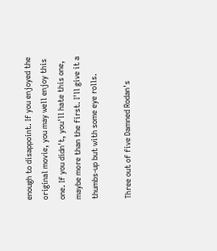enough to disappoint. If you enjoyed the original movie, you may well enjoy this one. If you didn't, you'll hate this one, maybe more than the first. I'll give it a thumbs-up but with some eye rolls.

Three out of five Damned Rodan's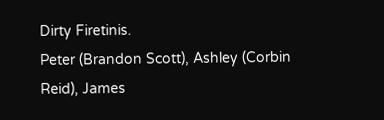Dirty Firetinis.
Peter (Brandon Scott), Ashley (Corbin Reid), James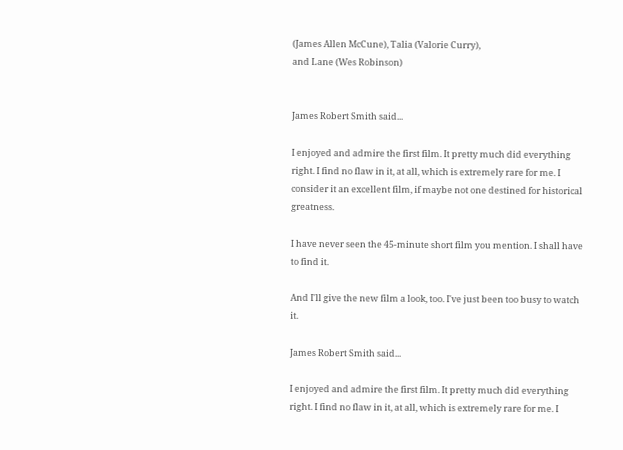(James Allen McCune), Talia (Valorie Curry),
and Lane (Wes Robinson)


James Robert Smith said...

I enjoyed and admire the first film. It pretty much did everything right. I find no flaw in it, at all, which is extremely rare for me. I consider it an excellent film, if maybe not one destined for historical greatness.

I have never seen the 45-minute short film you mention. I shall have to find it.

And I'll give the new film a look, too. I've just been too busy to watch it.

James Robert Smith said...

I enjoyed and admire the first film. It pretty much did everything right. I find no flaw in it, at all, which is extremely rare for me. I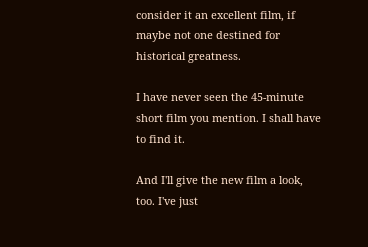consider it an excellent film, if maybe not one destined for historical greatness.

I have never seen the 45-minute short film you mention. I shall have to find it.

And I'll give the new film a look, too. I've just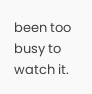been too busy to watch it.